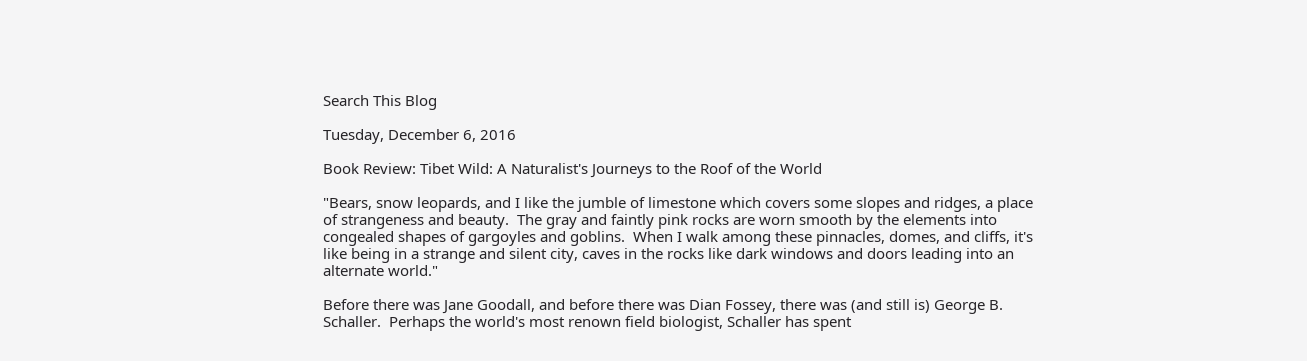Search This Blog

Tuesday, December 6, 2016

Book Review: Tibet Wild: A Naturalist's Journeys to the Roof of the World

"Bears, snow leopards, and I like the jumble of limestone which covers some slopes and ridges, a place of strangeness and beauty.  The gray and faintly pink rocks are worn smooth by the elements into congealed shapes of gargoyles and goblins.  When I walk among these pinnacles, domes, and cliffs, it's like being in a strange and silent city, caves in the rocks like dark windows and doors leading into an alternate world."

Before there was Jane Goodall, and before there was Dian Fossey, there was (and still is) George B. Schaller.  Perhaps the world's most renown field biologist, Schaller has spent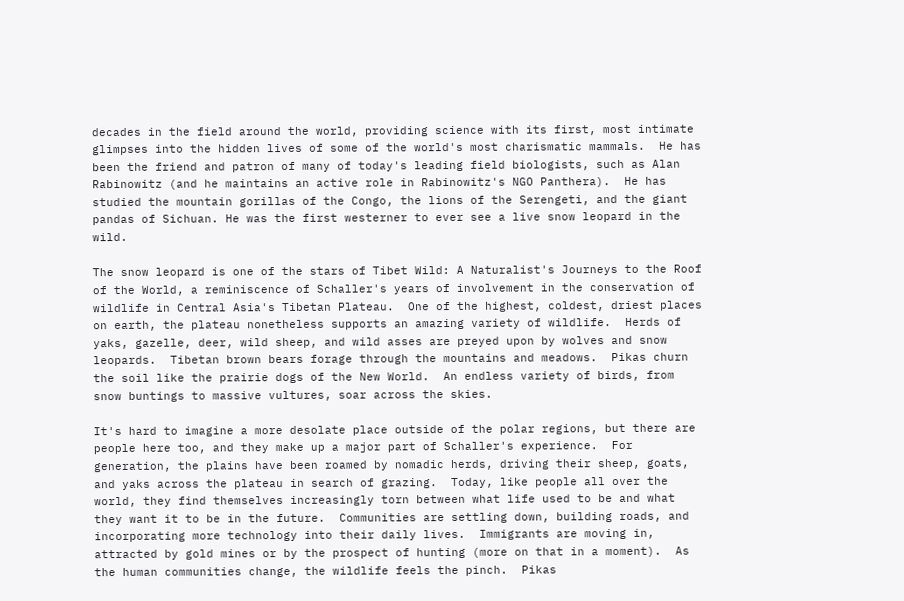decades in the field around the world, providing science with its first, most intimate glimpses into the hidden lives of some of the world's most charismatic mammals.  He has been the friend and patron of many of today's leading field biologists, such as Alan Rabinowitz (and he maintains an active role in Rabinowitz's NGO Panthera).  He has studied the mountain gorillas of the Congo, the lions of the Serengeti, and the giant pandas of Sichuan. He was the first westerner to ever see a live snow leopard in the wild.

The snow leopard is one of the stars of Tibet Wild: A Naturalist's Journeys to the Roof of the World, a reminiscence of Schaller's years of involvement in the conservation of wildlife in Central Asia's Tibetan Plateau.  One of the highest, coldest, driest places on earth, the plateau nonetheless supports an amazing variety of wildlife.  Herds of yaks, gazelle, deer, wild sheep, and wild asses are preyed upon by wolves and snow leopards.  Tibetan brown bears forage through the mountains and meadows.  Pikas churn the soil like the prairie dogs of the New World.  An endless variety of birds, from snow buntings to massive vultures, soar across the skies.

It's hard to imagine a more desolate place outside of the polar regions, but there are people here too, and they make up a major part of Schaller's experience.  For generation, the plains have been roamed by nomadic herds, driving their sheep, goats, and yaks across the plateau in search of grazing.  Today, like people all over the world, they find themselves increasingly torn between what life used to be and what they want it to be in the future.  Communities are settling down, building roads, and incorporating more technology into their daily lives.  Immigrants are moving in, attracted by gold mines or by the prospect of hunting (more on that in a moment).  As the human communities change, the wildlife feels the pinch.  Pikas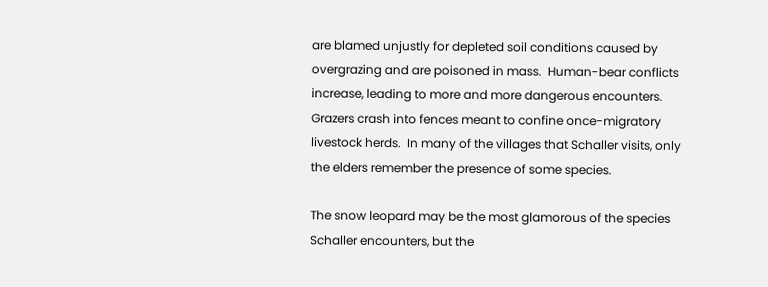are blamed unjustly for depleted soil conditions caused by overgrazing and are poisoned in mass.  Human-bear conflicts increase, leading to more and more dangerous encounters.  Grazers crash into fences meant to confine once-migratory livestock herds.  In many of the villages that Schaller visits, only the elders remember the presence of some species.

The snow leopard may be the most glamorous of the species Schaller encounters, but the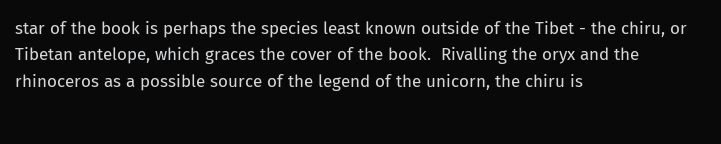star of the book is perhaps the species least known outside of the Tibet - the chiru, or Tibetan antelope, which graces the cover of the book.  Rivalling the oryx and the rhinoceros as a possible source of the legend of the unicorn, the chiru is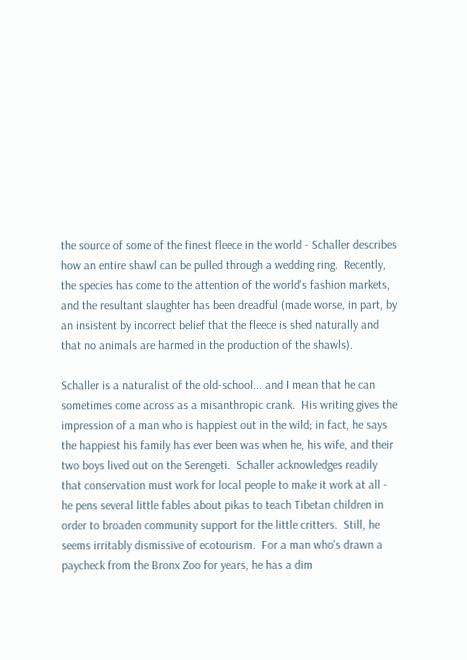the source of some of the finest fleece in the world - Schaller describes how an entire shawl can be pulled through a wedding ring.  Recently, the species has come to the attention of the world's fashion markets, and the resultant slaughter has been dreadful (made worse, in part, by an insistent by incorrect belief that the fleece is shed naturally and that no animals are harmed in the production of the shawls).

Schaller is a naturalist of the old-school... and I mean that he can sometimes come across as a misanthropic crank.  His writing gives the impression of a man who is happiest out in the wild; in fact, he says the happiest his family has ever been was when he, his wife, and their two boys lived out on the Serengeti.  Schaller acknowledges readily that conservation must work for local people to make it work at all - he pens several little fables about pikas to teach Tibetan children in order to broaden community support for the little critters.  Still, he seems irritably dismissive of ecotourism.  For a man who's drawn a paycheck from the Bronx Zoo for years, he has a dim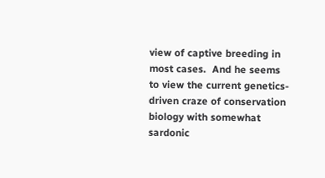view of captive breeding in most cases.  And he seems to view the current genetics-driven craze of conservation biology with somewhat sardonic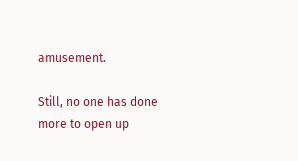amusement.

Still, no one has done more to open up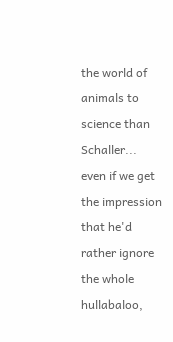the world of animals to science than Schaller... even if we get the impression that he'd rather ignore the whole hullabaloo,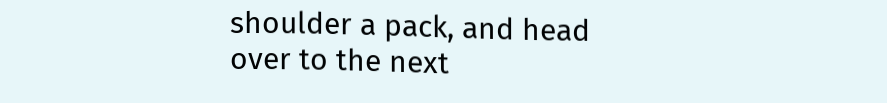shoulder a pack, and head over to the next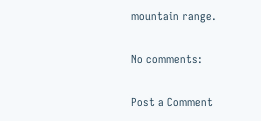mountain range.

No comments:

Post a Comment